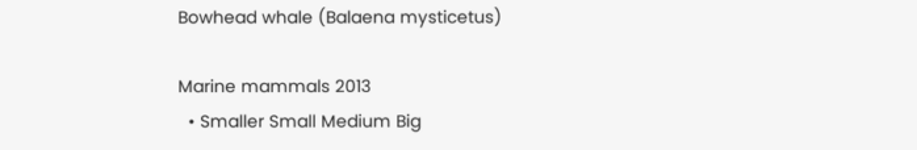Bowhead whale (Balaena mysticetus)

Marine mammals 2013
  • Smaller Small Medium Big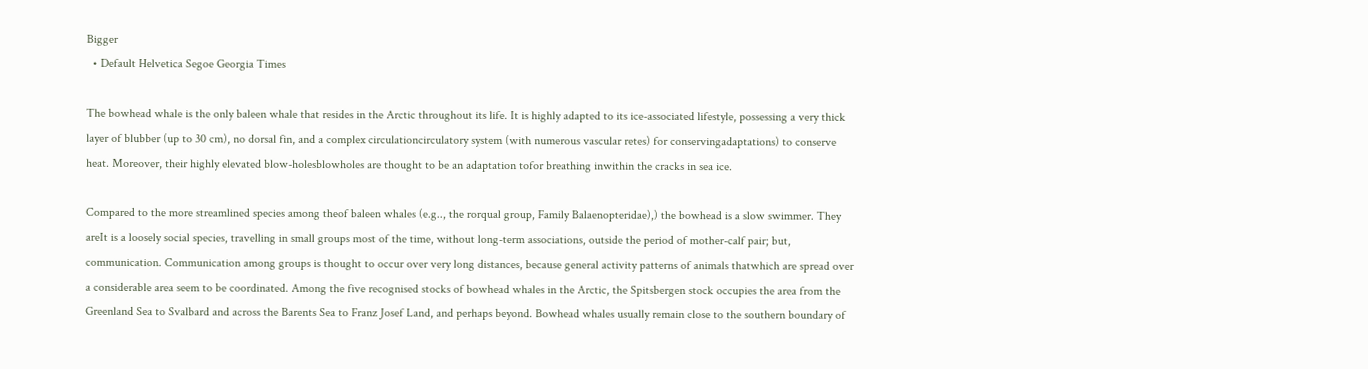Bigger
  • Default Helvetica Segoe Georgia Times

The bowhead whale is the only baleen whale that resides in the Arctic throughout its life. It is highly adapted to its ice-associated lifestyle, possessing a very thick layer of blubber (up to 30 cm), no dorsal fin, and a complex circulationcirculatory system (with numerous vascular retes) for conservingadaptations) to conserve heat. Moreover, their highly elevated blow-holesblowholes are thought to be an adaptation tofor breathing inwithin the cracks in sea ice.

Compared to the more streamlined species among theof baleen whales (e.g.., the rorqual group, Family Balaenopteridae),) the bowhead is a slow swimmer. They areIt is a loosely social species, travelling in small groups most of the time, without long-term associations, outside the period of mother-calf pair; but, communication. Communication among groups is thought to occur over very long distances, because general activity patterns of animals thatwhich are spread over a considerable area seem to be coordinated. Among the five recognised stocks of bowhead whales in the Arctic, the Spitsbergen stock occupies the area from the Greenland Sea to Svalbard and across the Barents Sea to Franz Josef Land, and perhaps beyond. Bowhead whales usually remain close to the southern boundary of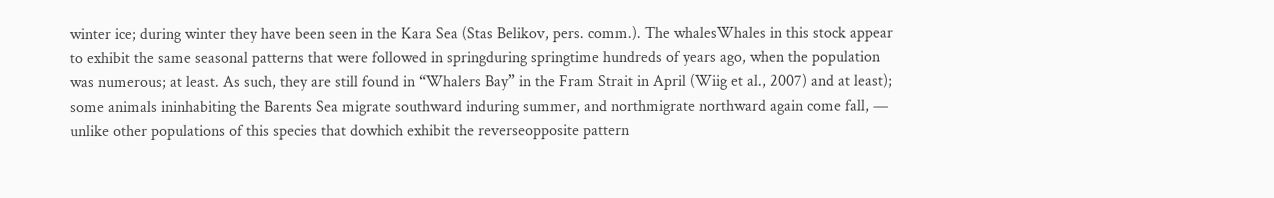winter ice; during winter they have been seen in the Kara Sea (Stas Belikov, pers. comm.). The whalesWhales in this stock appear to exhibit the same seasonal patterns that were followed in springduring springtime hundreds of years ago, when the population was numerous; at least. As such, they are still found in “Whalers Bay” in the Fram Strait in April (Wiig et al., 2007) and at least); some animals ininhabiting the Barents Sea migrate southward induring summer, and northmigrate northward again come fall, — unlike other populations of this species that dowhich exhibit the reverseopposite pattern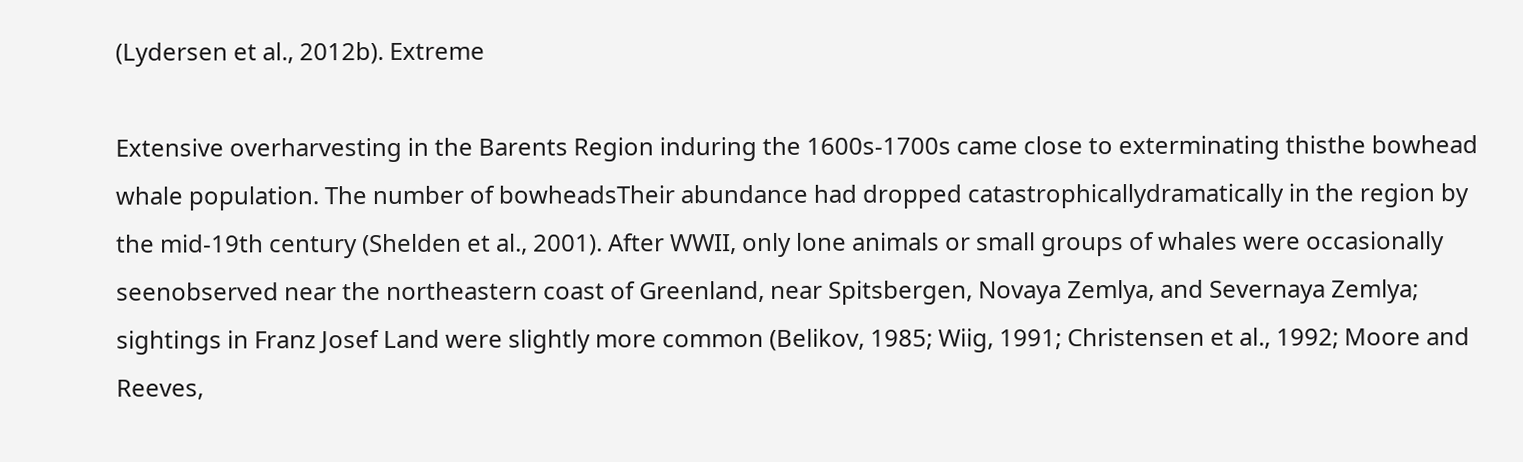(Lydersen et al., 2012b). Extreme

Extensive overharvesting in the Barents Region induring the 1600s-1700s came close to exterminating thisthe bowhead whale population. The number of bowheadsTheir abundance had dropped catastrophicallydramatically in the region by the mid-19th century (Shelden et al., 2001). After WWII, only lone animals or small groups of whales were occasionally seenobserved near the northeastern coast of Greenland, near Spitsbergen, Novaya Zemlya, and Severnaya Zemlya; sightings in Franz Josef Land were slightly more common (Belikov, 1985; Wiig, 1991; Christensen et al., 1992; Moore and Reeves,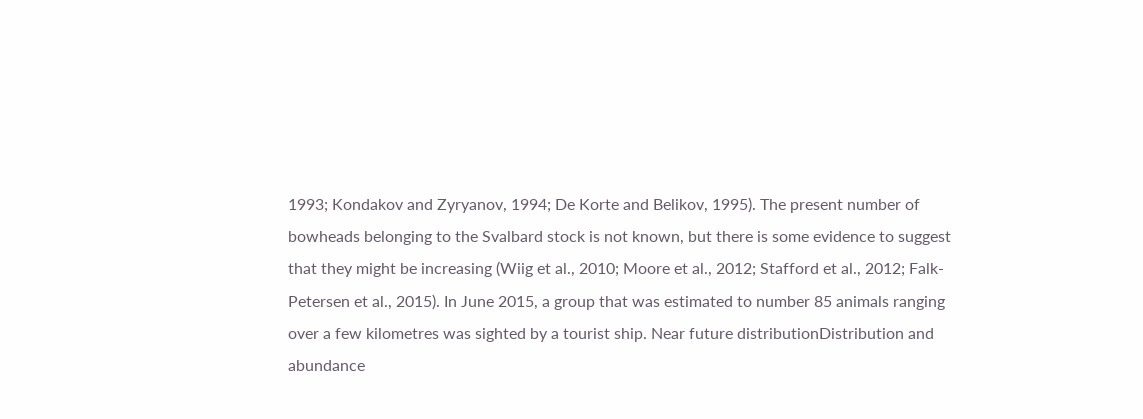1993; Kondakov and Zyryanov, 1994; De Korte and Belikov, 1995). The present number of bowheads belonging to the Svalbard stock is not known, but there is some evidence to suggest that they might be increasing (Wiig et al., 2010; Moore et al., 2012; Stafford et al., 2012; Falk-Petersen et al., 2015). In June 2015, a group that was estimated to number 85 animals ranging over a few kilometres was sighted by a tourist ship. Near future distributionDistribution and abundance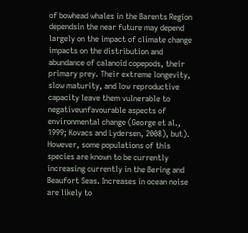of bowhead whales in the Barents Region dependsin the near future may depend largely on the impact of climate change impacts on the distribution and abundance of calanoid copepods, their primary prey. Their extreme longevity, slow maturity, and low reproductive capacity leave them vulnerable to negativeunfavourable aspects of environmental change (George et al., 1999; Kovacs and Lydersen, 2008), but). However, some populations of this species are known to be currently increasing currently in the Bering and Beaufort Seas. Increases in ocean noise are likely to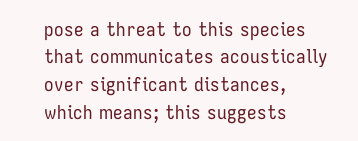pose a threat to this species that communicates acoustically over significant distances, which means; this suggests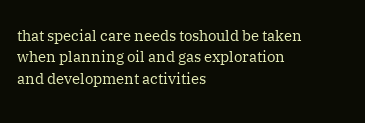that special care needs toshould be taken when planning oil and gas exploration and development activities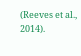(Reeves et al., 2014).